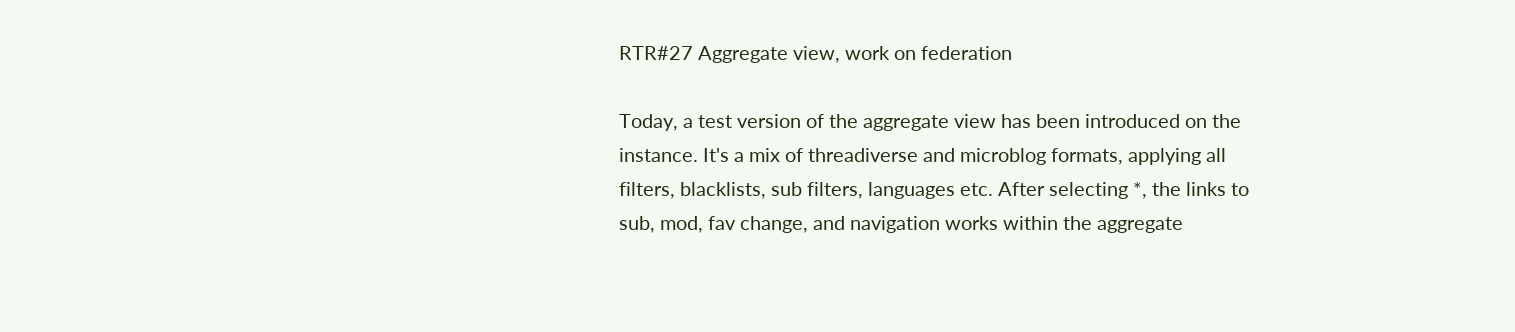RTR#27 Aggregate view, work on federation

Today, a test version of the aggregate view has been introduced on the instance. It's a mix of threadiverse and microblog formats, applying all filters, blacklists, sub filters, languages etc. After selecting *, the links to sub, mod, fav change, and navigation works within the aggregate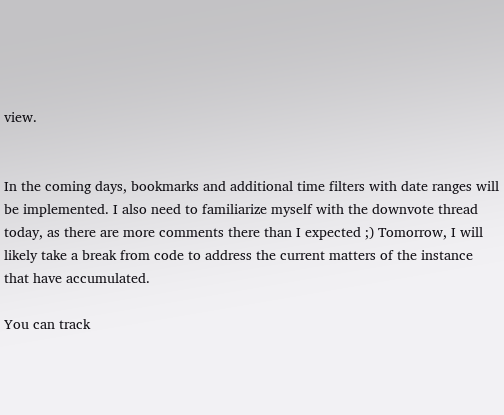view.


In the coming days, bookmarks and additional time filters with date ranges will be implemented. I also need to familiarize myself with the downvote thread today, as there are more comments there than I expected ;) Tomorrow, I will likely take a break from code to address the current matters of the instance that have accumulated.

You can track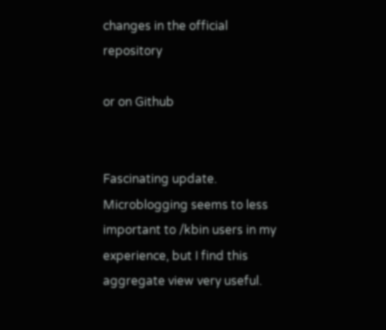changes in the official repository

or on Github


Fascinating update. Microblogging seems to less important to /kbin users in my experience, but I find this aggregate view very useful.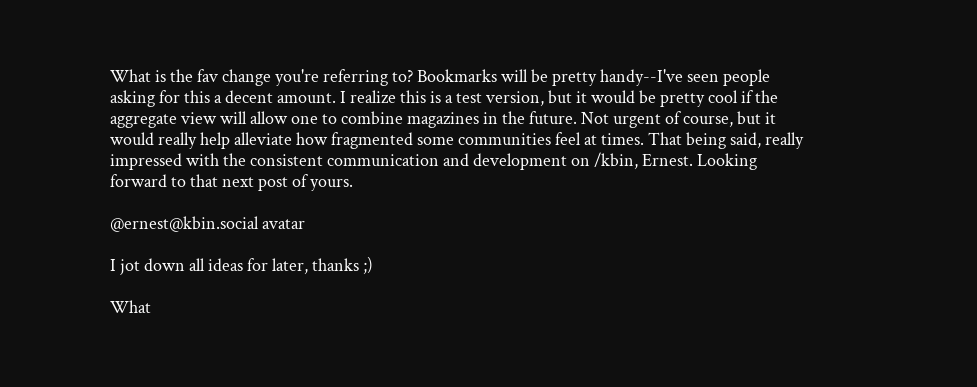What is the fav change you're referring to? Bookmarks will be pretty handy--I've seen people asking for this a decent amount. I realize this is a test version, but it would be pretty cool if the aggregate view will allow one to combine magazines in the future. Not urgent of course, but it would really help alleviate how fragmented some communities feel at times. That being said, really impressed with the consistent communication and development on /kbin, Ernest. Looking forward to that next post of yours.

@ernest@kbin.social avatar

I jot down all ideas for later, thanks ;)

What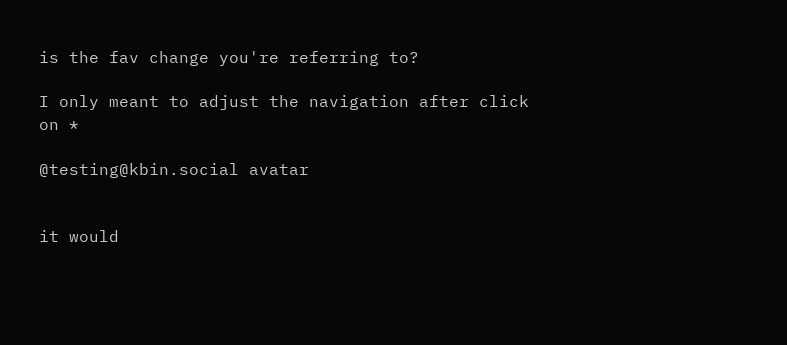is the fav change you're referring to?

I only meant to adjust the navigation after click on *

@testing@kbin.social avatar


it would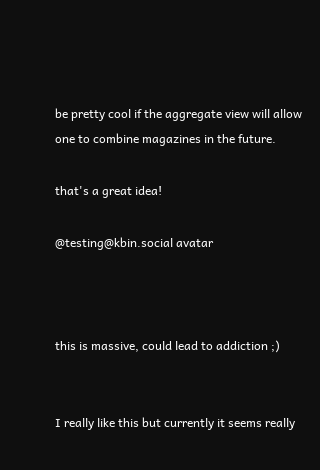be pretty cool if the aggregate view will allow one to combine magazines in the future.

that's a great idea!

@testing@kbin.social avatar



this is massive, could lead to addiction ;)


I really like this but currently it seems really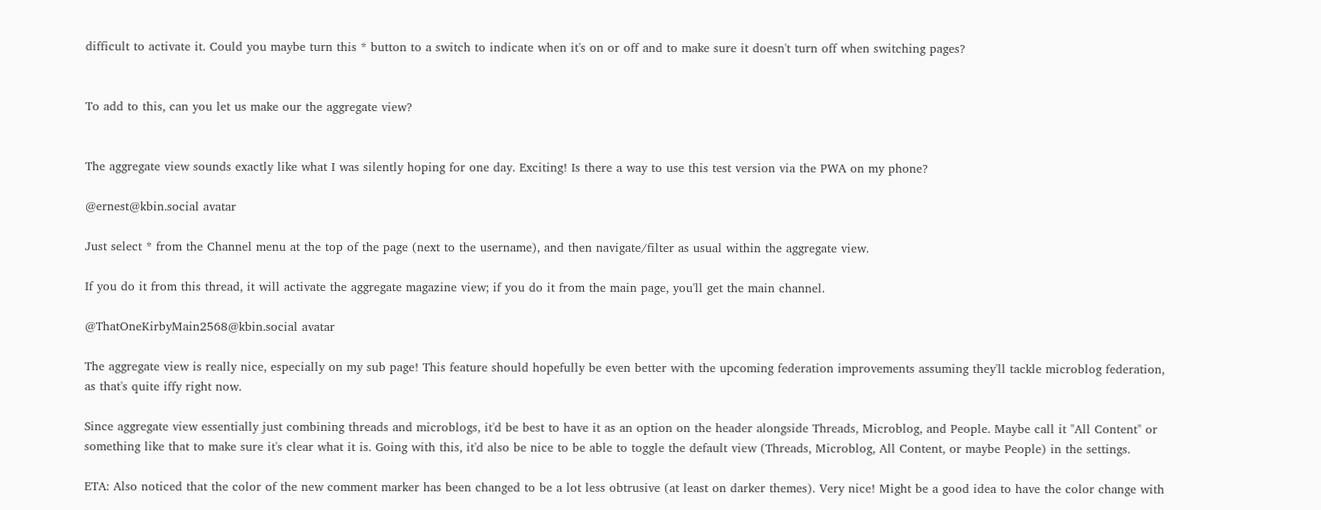difficult to activate it. Could you maybe turn this * button to a switch to indicate when it's on or off and to make sure it doesn't turn off when switching pages?


To add to this, can you let us make our the aggregate view?


The aggregate view sounds exactly like what I was silently hoping for one day. Exciting! Is there a way to use this test version via the PWA on my phone?

@ernest@kbin.social avatar

Just select * from the Channel menu at the top of the page (next to the username), and then navigate/filter as usual within the aggregate view.

If you do it from this thread, it will activate the aggregate magazine view; if you do it from the main page, you'll get the main channel.

@ThatOneKirbyMain2568@kbin.social avatar

The aggregate view is really nice, especially on my sub page! This feature should hopefully be even better with the upcoming federation improvements assuming they'll tackle microblog federation, as that's quite iffy right now.

Since aggregate view essentially just combining threads and microblogs, it'd be best to have it as an option on the header alongside Threads, Microblog, and People. Maybe call it "All Content" or something like that to make sure it's clear what it is. Going with this, it'd also be nice to be able to toggle the default view (Threads, Microblog, All Content, or maybe People) in the settings.

ETA: Also noticed that the color of the new comment marker has been changed to be a lot less obtrusive (at least on darker themes). Very nice! Might be a good idea to have the color change with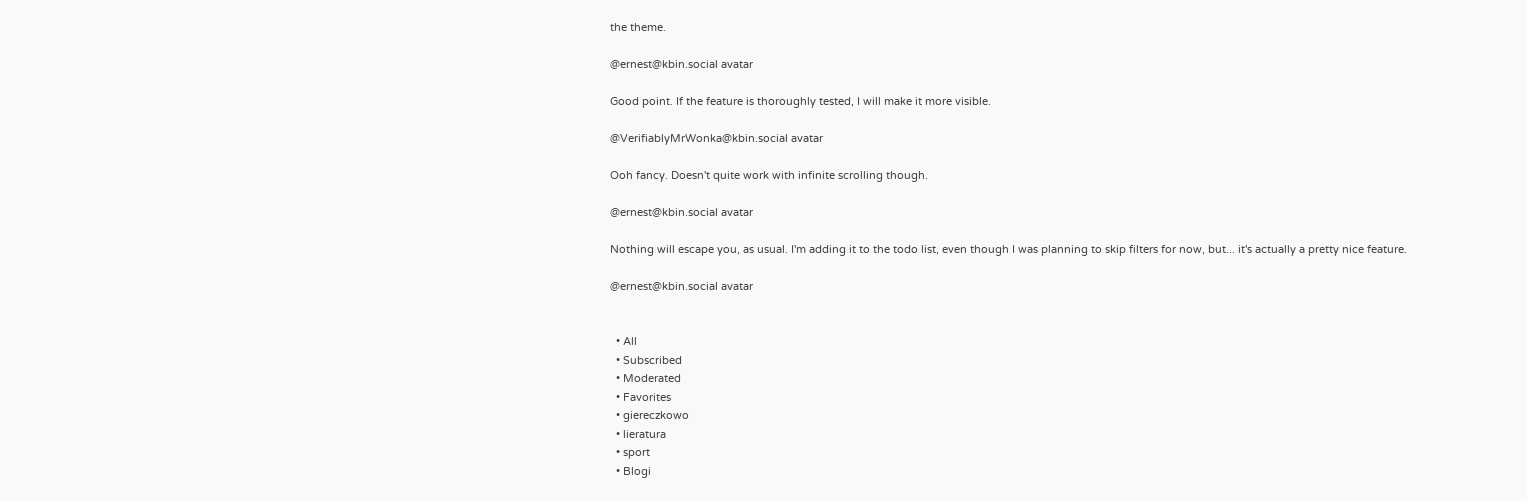the theme.

@ernest@kbin.social avatar

Good point. If the feature is thoroughly tested, I will make it more visible.

@VerifiablyMrWonka@kbin.social avatar

Ooh fancy. Doesn't quite work with infinite scrolling though.

@ernest@kbin.social avatar

Nothing will escape you, as usual. I'm adding it to the todo list, even though I was planning to skip filters for now, but... it's actually a pretty nice feature.

@ernest@kbin.social avatar


  • All
  • Subscribed
  • Moderated
  • Favorites
  • giereczkowo
  • lieratura
  • sport
  • Blogi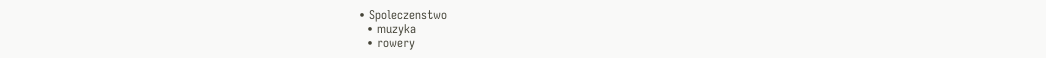• Spoleczenstwo
  • muzyka
  • rowery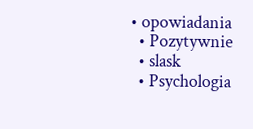• opowiadania
  • Pozytywnie
  • slask
  • Psychologia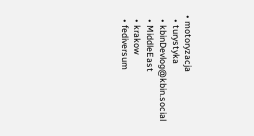• motoryzacja
  • turystyka
  • kbinDevlog@kbin.social
  • MiddleEast
  • krakow
  • fediversum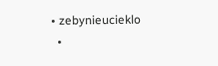• zebynieucieklo
  •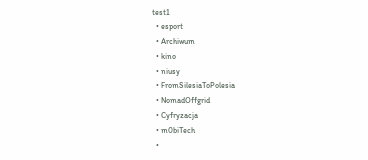test1
  • esport
  • Archiwum
  • kino
  • niusy
  • FromSilesiaToPolesia
  • NomadOffgrid
  • Cyfryzacja
  • m0biTech
  •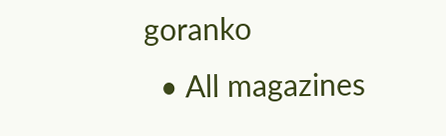goranko
  • All magazines